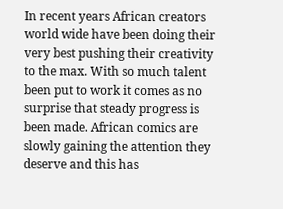In recent years African creators world wide have been doing their very best pushing their creativity to the max. With so much talent been put to work it comes as no surprise that steady progress is been made. African comics are slowly gaining the attention they deserve and this has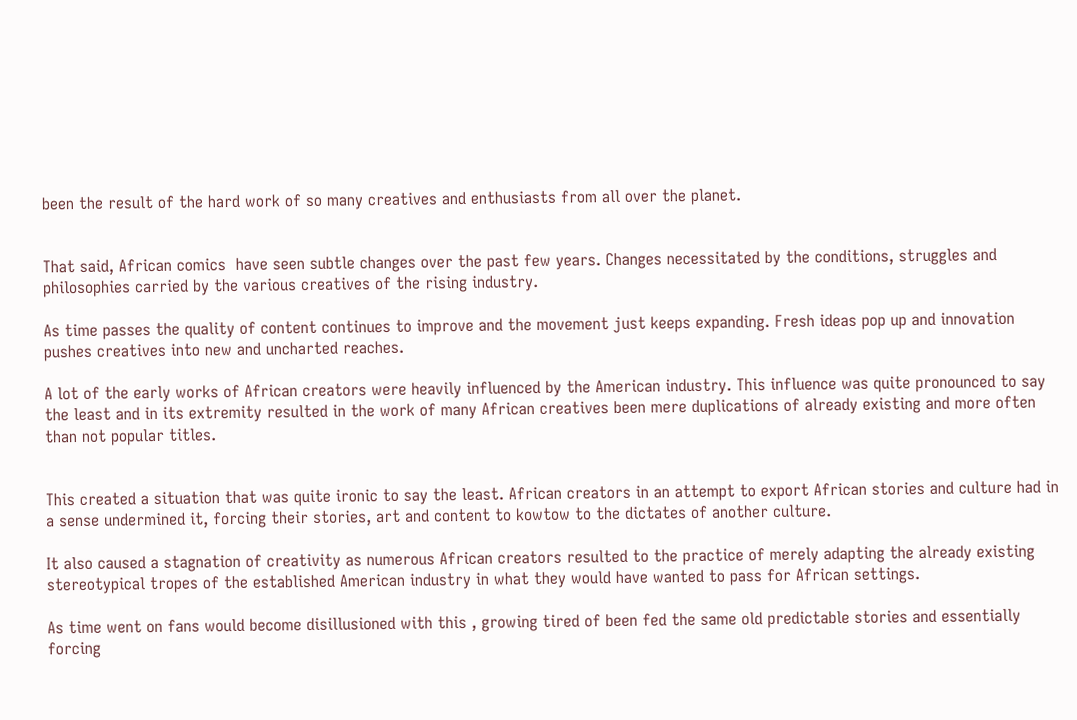been the result of the hard work of so many creatives and enthusiasts from all over the planet.


That said, African comics  have seen subtle changes over the past few years. Changes necessitated by the conditions, struggles and philosophies carried by the various creatives of the rising industry.

As time passes the quality of content continues to improve and the movement just keeps expanding. Fresh ideas pop up and innovation pushes creatives into new and uncharted reaches.

A lot of the early works of African creators were heavily influenced by the American industry. This influence was quite pronounced to say the least and in its extremity resulted in the work of many African creatives been mere duplications of already existing and more often than not popular titles.


This created a situation that was quite ironic to say the least. African creators in an attempt to export African stories and culture had in a sense undermined it, forcing their stories, art and content to kowtow to the dictates of another culture.

It also caused a stagnation of creativity as numerous African creators resulted to the practice of merely adapting the already existing stereotypical tropes of the established American industry in what they would have wanted to pass for African settings.

As time went on fans would become disillusioned with this , growing tired of been fed the same old predictable stories and essentially forcing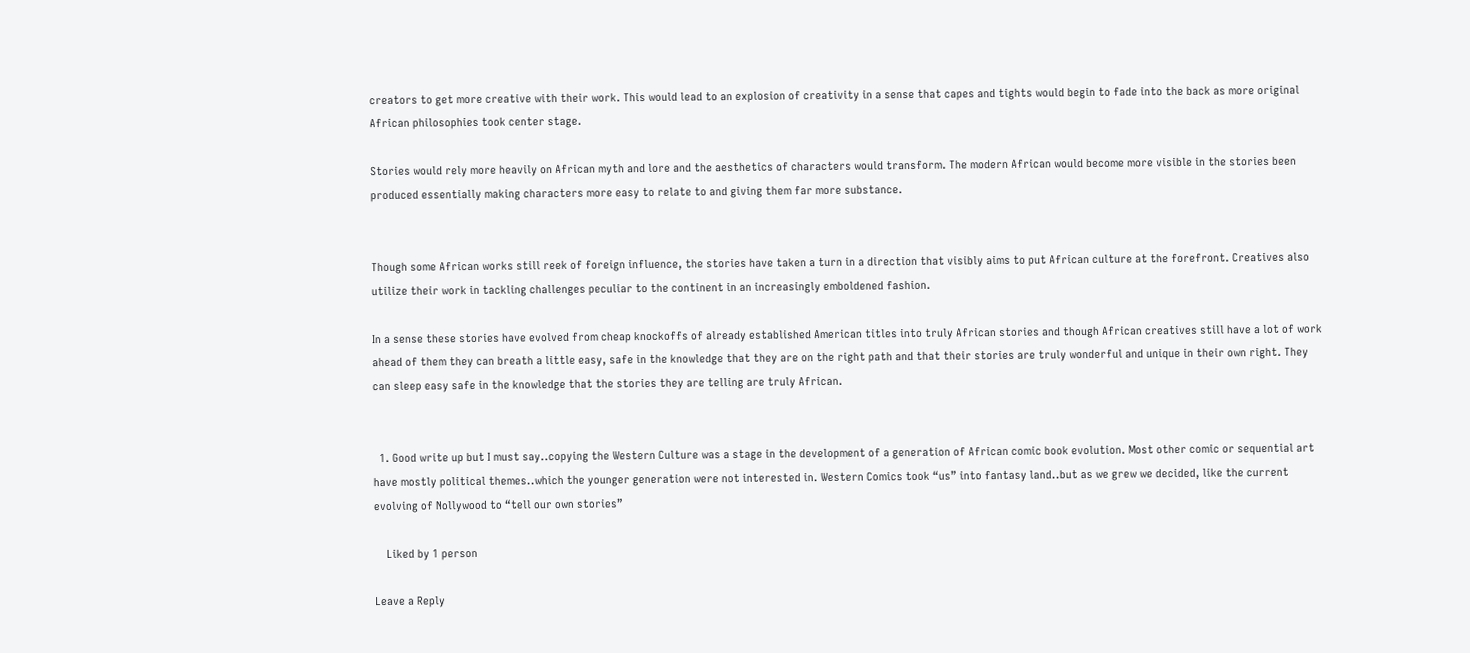creators to get more creative with their work. This would lead to an explosion of creativity in a sense that capes and tights would begin to fade into the back as more original African philosophies took center stage.

Stories would rely more heavily on African myth and lore and the aesthetics of characters would transform. The modern African would become more visible in the stories been produced essentially making characters more easy to relate to and giving them far more substance.


Though some African works still reek of foreign influence, the stories have taken a turn in a direction that visibly aims to put African culture at the forefront. Creatives also utilize their work in tackling challenges peculiar to the continent in an increasingly emboldened fashion.

In a sense these stories have evolved from cheap knockoffs of already established American titles into truly African stories and though African creatives still have a lot of work ahead of them they can breath a little easy, safe in the knowledge that they are on the right path and that their stories are truly wonderful and unique in their own right. They can sleep easy safe in the knowledge that the stories they are telling are truly African.


  1. Good write up but I must say..copying the Western Culture was a stage in the development of a generation of African comic book evolution. Most other comic or sequential art have mostly political themes..which the younger generation were not interested in. Western Comics took “us” into fantasy land..but as we grew we decided, like the current evolving of Nollywood to “tell our own stories”

    Liked by 1 person

Leave a Reply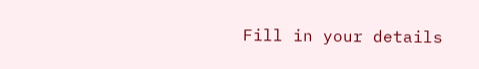Fill in your details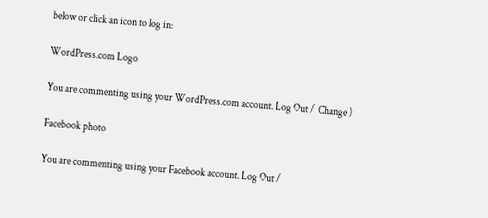below or click an icon to log in:

WordPress.com Logo

You are commenting using your WordPress.com account. Log Out /  Change )

Facebook photo

You are commenting using your Facebook account. Log Out /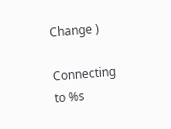Change )

Connecting to %s